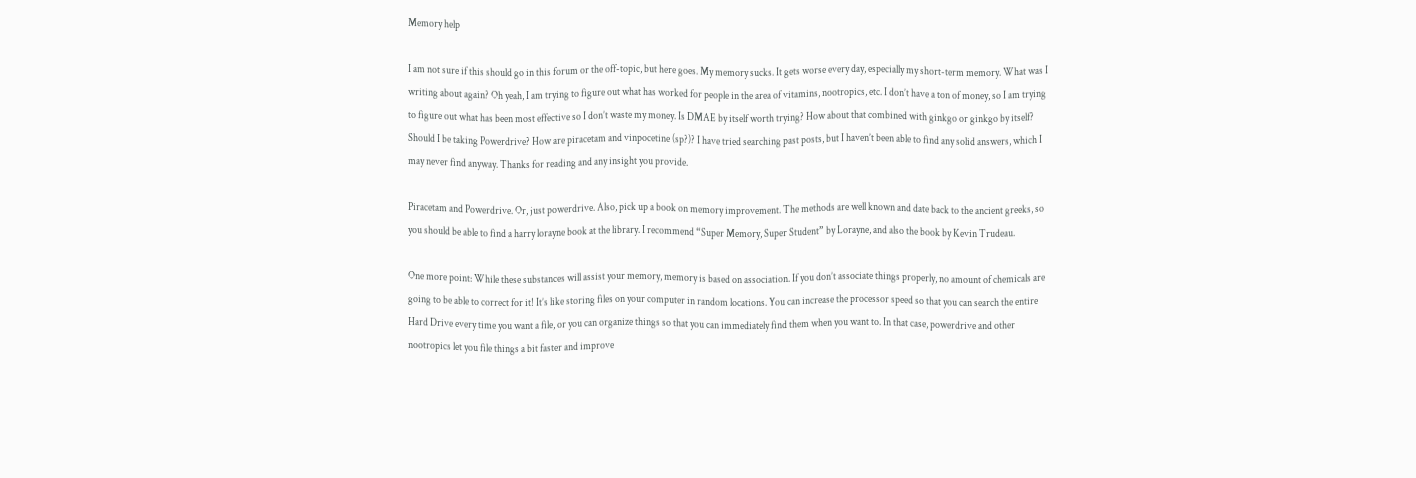Memory help

I am not sure if this should go in this forum or the off-topic, but here goes. My memory sucks. It gets worse every day, especially my short-term memory. What was I writing about again? Oh yeah, I am trying to figure out what has worked for people in the area of vitamins, nootropics, etc. I don’t have a ton of money, so I am trying to figure out what has been most effective so I don’t waste my money. Is DMAE by itself worth trying? How about that combined with ginkgo or ginkgo by itself? Should I be taking Powerdrive? How are piracetam and vinpocetine (sp?)? I have tried searching past posts, but I haven’t been able to find any solid answers, which I may never find anyway. Thanks for reading and any insight you provide.

Piracetam and Powerdrive. Or, just powerdrive. Also, pick up a book on memory improvement. The methods are well known and date back to the ancient greeks, so you should be able to find a harry lorayne book at the library. I recommend “Super Memory, Super Student” by Lorayne, and also the book by Kevin Trudeau.

One more point: While these substances will assist your memory, memory is based on association. If you don’t associate things properly, no amount of chemicals are going to be able to correct for it! It’s like storing files on your computer in random locations. You can increase the processor speed so that you can search the entire Hard Drive every time you want a file, or you can organize things so that you can immediately find them when you want to. In that case, powerdrive and other nootropics let you file things a bit faster and improve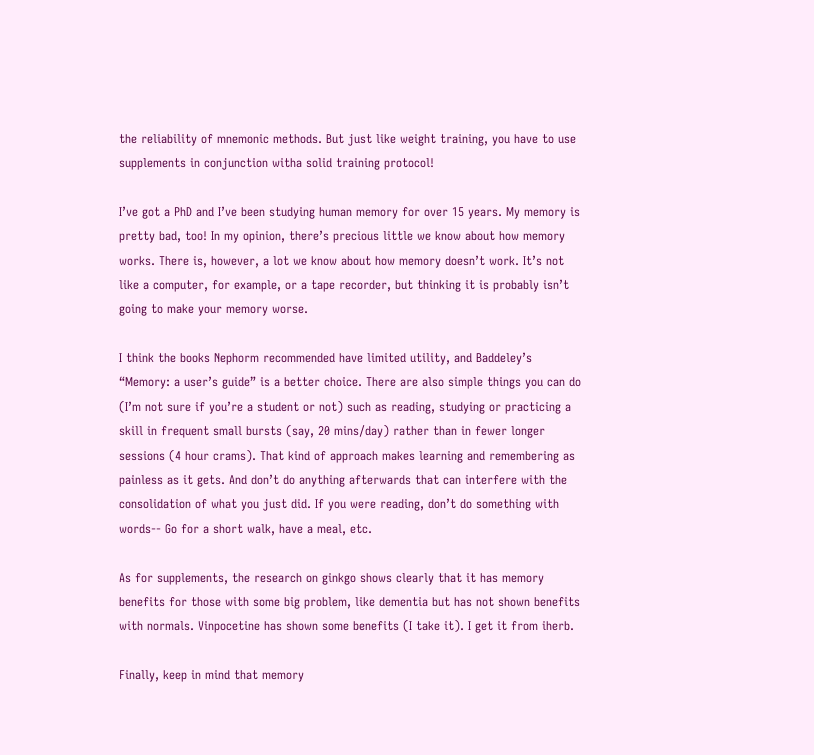the reliability of mnemonic methods. But just like weight training, you have to use supplements in conjunction witha solid training protocol!

I’ve got a PhD and I’ve been studying human memory for over 15 years. My memory is pretty bad, too! In my opinion, there’s precious little we know about how memory works. There is, however, a lot we know about how memory doesn’t work. It’s not like a computer, for example, or a tape recorder, but thinking it is probably isn’t going to make your memory worse.

I think the books Nephorm recommended have limited utility, and Baddeley’s “Memory: a user’s guide” is a better choice. There are also simple things you can do (I’m not sure if you’re a student or not) such as reading, studying or practicing a skill in frequent small bursts (say, 20 mins/day) rather than in fewer longer sessions (4 hour crams). That kind of approach makes learning and remembering as painless as it gets. And don’t do anything afterwards that can interfere with the consolidation of what you just did. If you were reading, don’t do something with words-- Go for a short walk, have a meal, etc.

As for supplements, the research on ginkgo shows clearly that it has memory benefits for those with some big problem, like dementia but has not shown benefits with normals. Vinpocetine has shown some benefits (I take it). I get it from iherb.

Finally, keep in mind that memory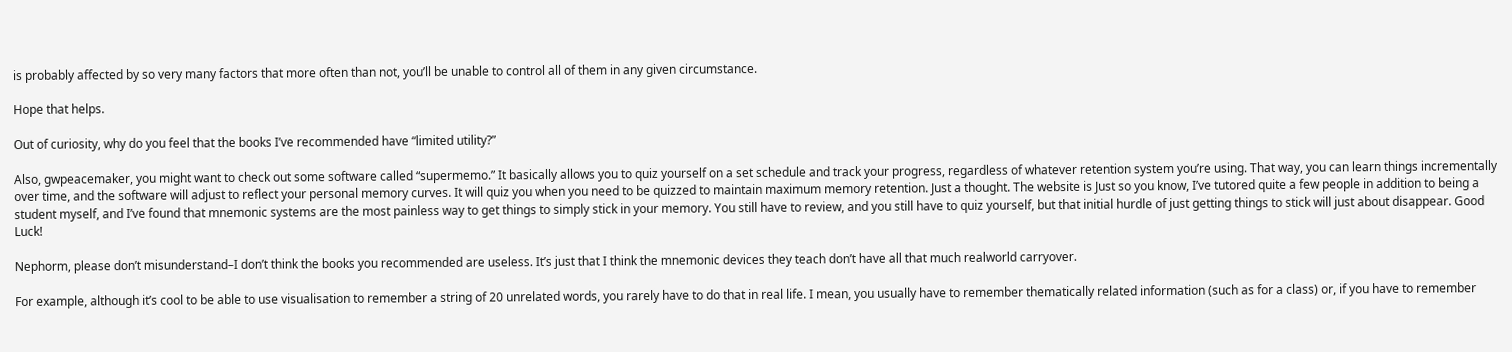is probably affected by so very many factors that more often than not, you’ll be unable to control all of them in any given circumstance.

Hope that helps.

Out of curiosity, why do you feel that the books I’ve recommended have “limited utility?”

Also, gwpeacemaker, you might want to check out some software called “supermemo.” It basically allows you to quiz yourself on a set schedule and track your progress, regardless of whatever retention system you’re using. That way, you can learn things incrementally over time, and the software will adjust to reflect your personal memory curves. It will quiz you when you need to be quizzed to maintain maximum memory retention. Just a thought. The website is Just so you know, I’ve tutored quite a few people in addition to being a student myself, and I’ve found that mnemonic systems are the most painless way to get things to simply stick in your memory. You still have to review, and you still have to quiz yourself, but that initial hurdle of just getting things to stick will just about disappear. Good Luck!

Nephorm, please don’t misunderstand–I don’t think the books you recommended are useless. It’s just that I think the mnemonic devices they teach don’t have all that much realworld carryover.

For example, although it’s cool to be able to use visualisation to remember a string of 20 unrelated words, you rarely have to do that in real life. I mean, you usually have to remember thematically related information (such as for a class) or, if you have to remember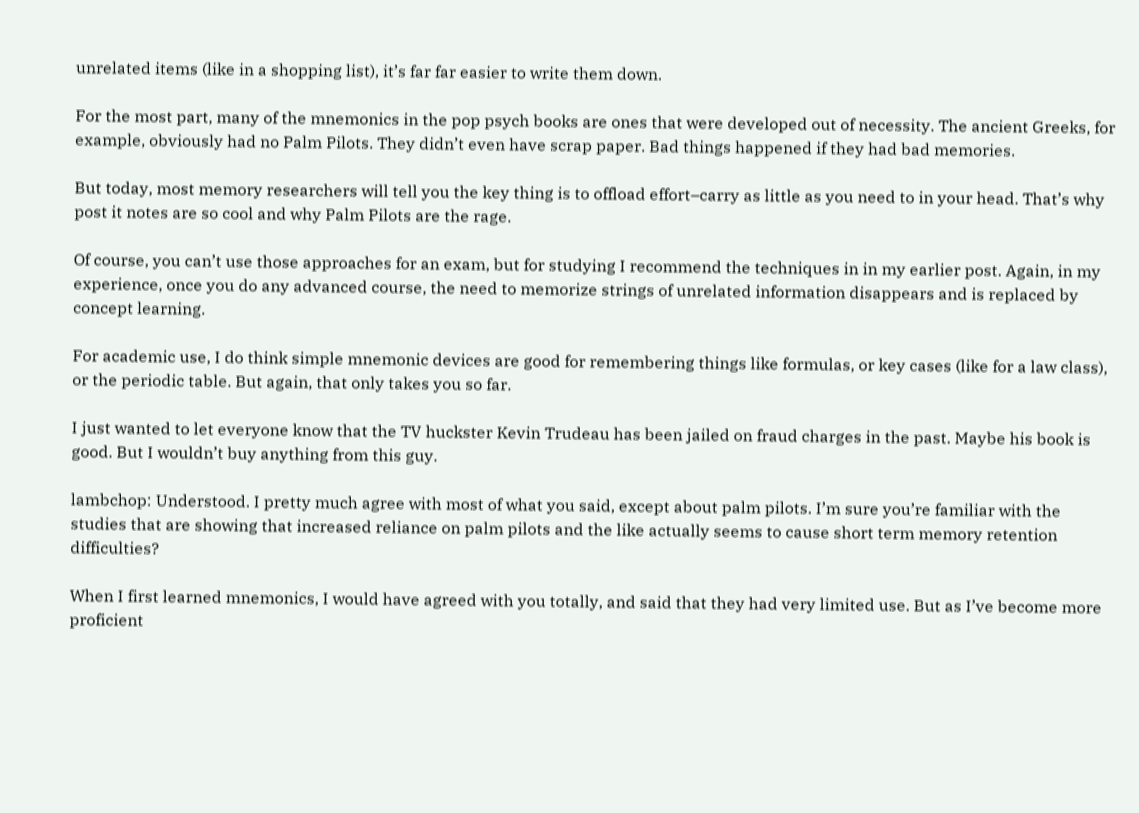unrelated items (like in a shopping list), it’s far far easier to write them down.

For the most part, many of the mnemonics in the pop psych books are ones that were developed out of necessity. The ancient Greeks, for example, obviously had no Palm Pilots. They didn’t even have scrap paper. Bad things happened if they had bad memories.

But today, most memory researchers will tell you the key thing is to offload effort–carry as little as you need to in your head. That’s why post it notes are so cool and why Palm Pilots are the rage.

Of course, you can’t use those approaches for an exam, but for studying I recommend the techniques in in my earlier post. Again, in my experience, once you do any advanced course, the need to memorize strings of unrelated information disappears and is replaced by concept learning.

For academic use, I do think simple mnemonic devices are good for remembering things like formulas, or key cases (like for a law class), or the periodic table. But again, that only takes you so far.

I just wanted to let everyone know that the TV huckster Kevin Trudeau has been jailed on fraud charges in the past. Maybe his book is good. But I wouldn’t buy anything from this guy.

lambchop: Understood. I pretty much agree with most of what you said, except about palm pilots. I’m sure you’re familiar with the studies that are showing that increased reliance on palm pilots and the like actually seems to cause short term memory retention difficulties?

When I first learned mnemonics, I would have agreed with you totally, and said that they had very limited use. But as I’ve become more proficient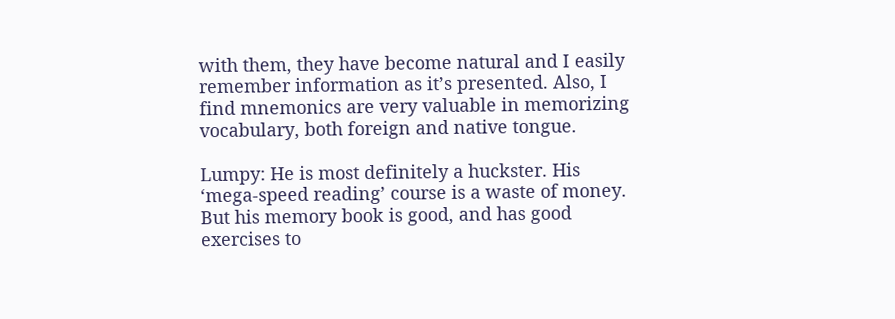with them, they have become natural and I easily remember information as it’s presented. Also, I find mnemonics are very valuable in memorizing vocabulary, both foreign and native tongue.

Lumpy: He is most definitely a huckster. His ‘mega-speed reading’ course is a waste of money. But his memory book is good, and has good exercises to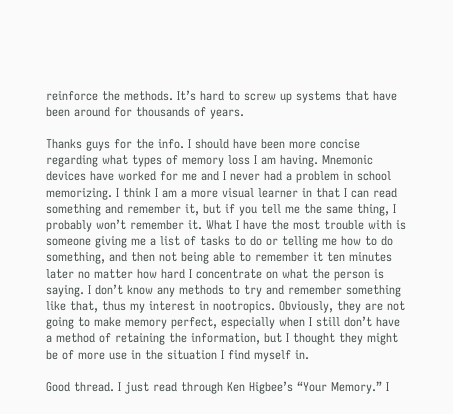reinforce the methods. It’s hard to screw up systems that have been around for thousands of years.

Thanks guys for the info. I should have been more concise regarding what types of memory loss I am having. Mnemonic devices have worked for me and I never had a problem in school memorizing. I think I am a more visual learner in that I can read something and remember it, but if you tell me the same thing, I probably won’t remember it. What I have the most trouble with is someone giving me a list of tasks to do or telling me how to do something, and then not being able to remember it ten minutes later no matter how hard I concentrate on what the person is saying. I don’t know any methods to try and remember something like that, thus my interest in nootropics. Obviously, they are not going to make memory perfect, especially when I still don’t have a method of retaining the information, but I thought they might be of more use in the situation I find myself in.

Good thread. I just read through Ken Higbee’s “Your Memory.” I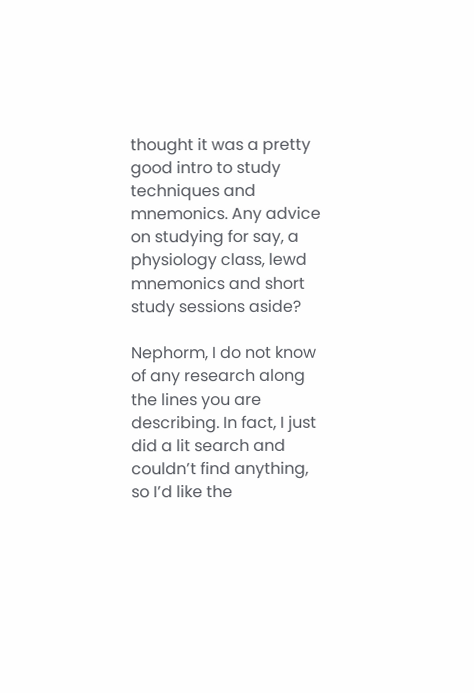thought it was a pretty good intro to study techniques and mnemonics. Any advice on studying for say, a physiology class, lewd mnemonics and short study sessions aside?

Nephorm, I do not know of any research along the lines you are describing. In fact, I just did a lit search and couldn’t find anything, so I’d like the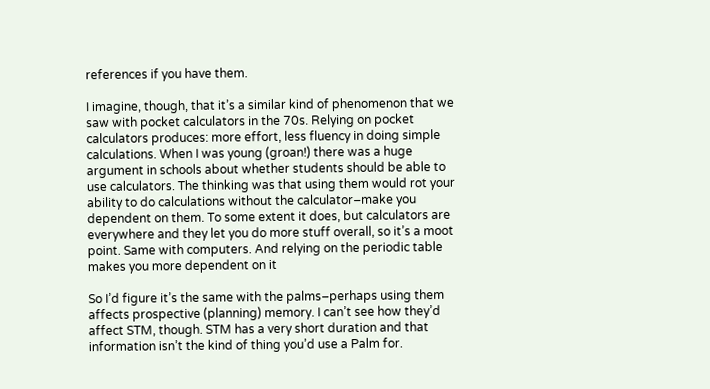references if you have them.

I imagine, though, that it’s a similar kind of phenomenon that we saw with pocket calculators in the 70s. Relying on pocket calculators produces: more effort, less fluency in doing simple calculations. When I was young (groan!) there was a huge argument in schools about whether students should be able to use calculators. The thinking was that using them would rot your ability to do calculations without the calculator–make you dependent on them. To some extent it does, but calculators are everywhere and they let you do more stuff overall, so it’s a moot point. Same with computers. And relying on the periodic table makes you more dependent on it

So I’d figure it’s the same with the palms–perhaps using them affects prospective (planning) memory. I can’t see how they’d affect STM, though. STM has a very short duration and that information isn’t the kind of thing you’d use a Palm for.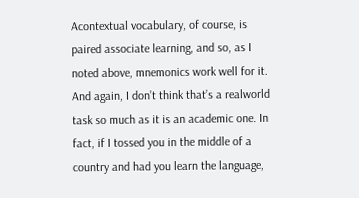Acontextual vocabulary, of course, is paired associate learning, and so, as I noted above, mnemonics work well for it. And again, I don’t think that’s a realworld task so much as it is an academic one. In fact, if I tossed you in the middle of a country and had you learn the language,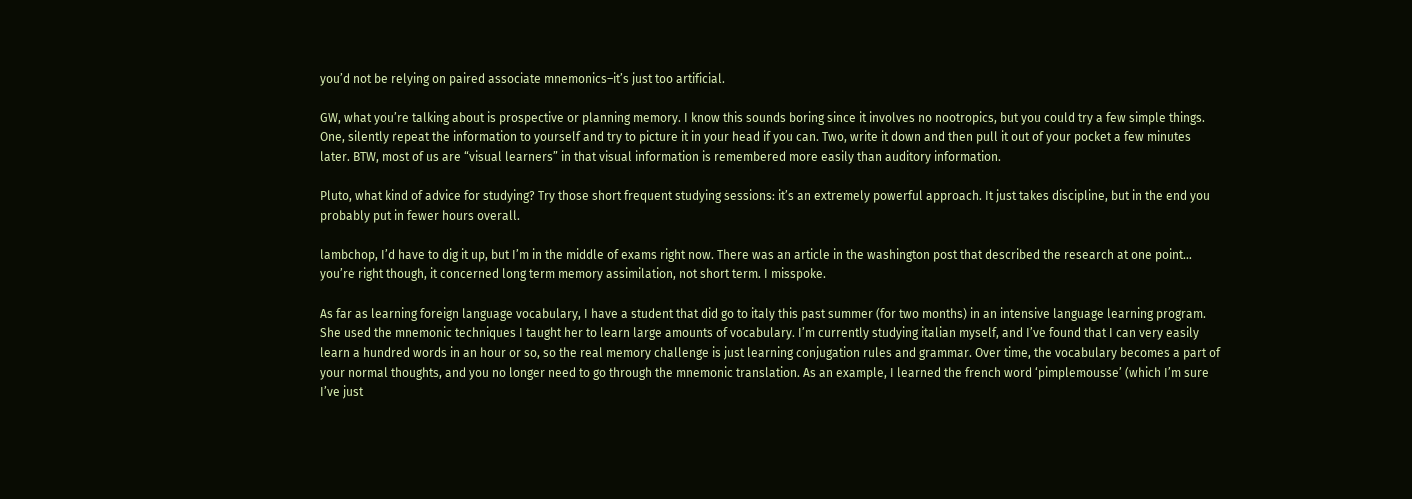you’d not be relying on paired associate mnemonics–it’s just too artificial.

GW, what you’re talking about is prospective or planning memory. I know this sounds boring since it involves no nootropics, but you could try a few simple things. One, silently repeat the information to yourself and try to picture it in your head if you can. Two, write it down and then pull it out of your pocket a few minutes later. BTW, most of us are “visual learners” in that visual information is remembered more easily than auditory information.

Pluto, what kind of advice for studying? Try those short frequent studying sessions: it’s an extremely powerful approach. It just takes discipline, but in the end you probably put in fewer hours overall.

lambchop, I’d have to dig it up, but I’m in the middle of exams right now. There was an article in the washington post that described the research at one point… you’re right though, it concerned long term memory assimilation, not short term. I misspoke.

As far as learning foreign language vocabulary, I have a student that did go to italy this past summer (for two months) in an intensive language learning program. She used the mnemonic techniques I taught her to learn large amounts of vocabulary. I’m currently studying italian myself, and I’ve found that I can very easily learn a hundred words in an hour or so, so the real memory challenge is just learning conjugation rules and grammar. Over time, the vocabulary becomes a part of your normal thoughts, and you no longer need to go through the mnemonic translation. As an example, I learned the french word ‘pimplemousse’ (which I’m sure I’ve just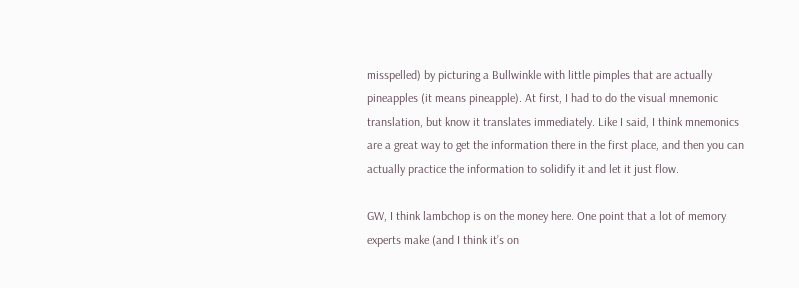misspelled) by picturing a Bullwinkle with little pimples that are actually pineapples (it means pineapple). At first, I had to do the visual mnemonic translation, but know it translates immediately. Like I said, I think mnemonics are a great way to get the information there in the first place, and then you can actually practice the information to solidify it and let it just flow.

GW, I think lambchop is on the money here. One point that a lot of memory experts make (and I think it’s on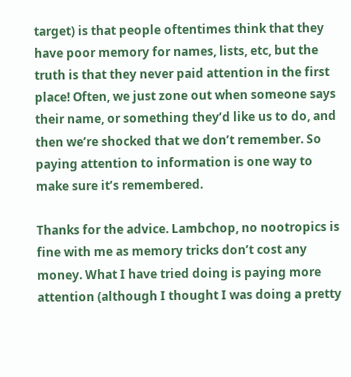target) is that people oftentimes think that they have poor memory for names, lists, etc, but the truth is that they never paid attention in the first place! Often, we just zone out when someone says their name, or something they’d like us to do, and then we’re shocked that we don’t remember. So paying attention to information is one way to make sure it’s remembered.

Thanks for the advice. Lambchop, no nootropics is fine with me as memory tricks don’t cost any money. What I have tried doing is paying more attention (although I thought I was doing a pretty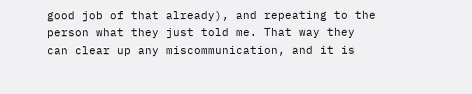good job of that already), and repeating to the person what they just told me. That way they can clear up any miscommunication, and it is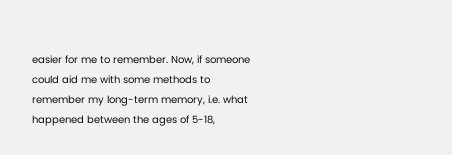easier for me to remember. Now, if someone could aid me with some methods to remember my long-term memory, i.e. what happened between the ages of 5-18,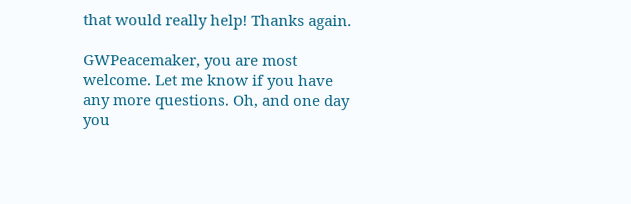that would really help! Thanks again.

GWPeacemaker, you are most welcome. Let me know if you have any more questions. Oh, and one day you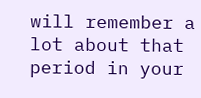will remember a lot about that period in your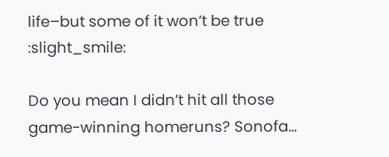life–but some of it won’t be true :slight_smile:

Do you mean I didn’t hit all those game-winning homeruns? Sonofa…